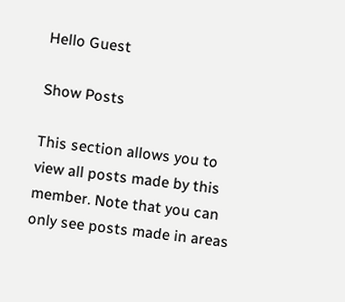Hello Guest

Show Posts

This section allows you to view all posts made by this member. Note that you can only see posts made in areas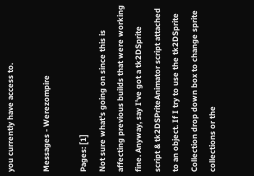you currently have access to.

Messages - Werezompire

Pages: [1]
Not sure what's going on since this is affecting previous builds that were working fine. Anyway, say I've got a tk2DSprite script & tk2DSPriteAnimator script attached to an object. If I try to use the tk2DSprite Collection drop down box to change sprite collections or the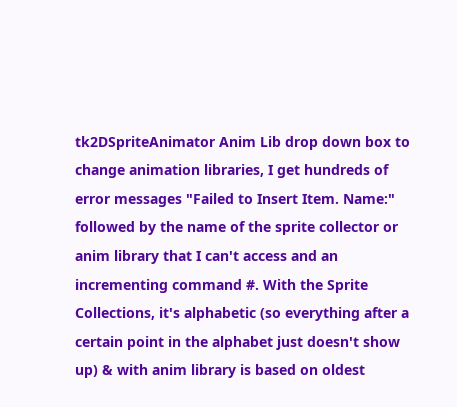tk2DSpriteAnimator Anim Lib drop down box to change animation libraries, I get hundreds of error messages "Failed to Insert Item. Name:" followed by the name of the sprite collector or anim library that I can't access and an incrementing command #. With the Sprite Collections, it's alphabetic (so everything after a certain point in the alphabet just doesn't show up) & with anim library is based on oldest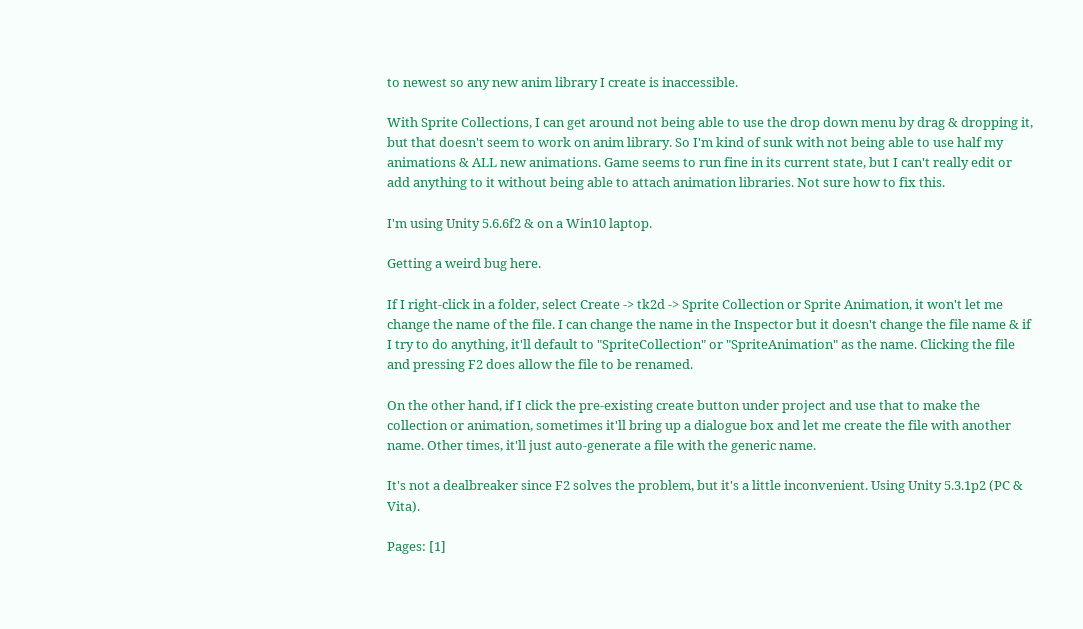to newest so any new anim library I create is inaccessible.

With Sprite Collections, I can get around not being able to use the drop down menu by drag & dropping it, but that doesn't seem to work on anim library. So I'm kind of sunk with not being able to use half my animations & ALL new animations. Game seems to run fine in its current state, but I can't really edit or add anything to it without being able to attach animation libraries. Not sure how to fix this.

I'm using Unity 5.6.6f2 & on a Win10 laptop.

Getting a weird bug here.

If I right-click in a folder, select Create -> tk2d -> Sprite Collection or Sprite Animation, it won't let me change the name of the file. I can change the name in the Inspector but it doesn't change the file name & if I try to do anything, it'll default to "SpriteCollection" or "SpriteAnimation" as the name. Clicking the file and pressing F2 does allow the file to be renamed.

On the other hand, if I click the pre-existing create button under project and use that to make the collection or animation, sometimes it'll bring up a dialogue box and let me create the file with another name. Other times, it'll just auto-generate a file with the generic name.

It's not a dealbreaker since F2 solves the problem, but it's a little inconvenient. Using Unity 5.3.1p2 (PC & Vita).

Pages: [1]